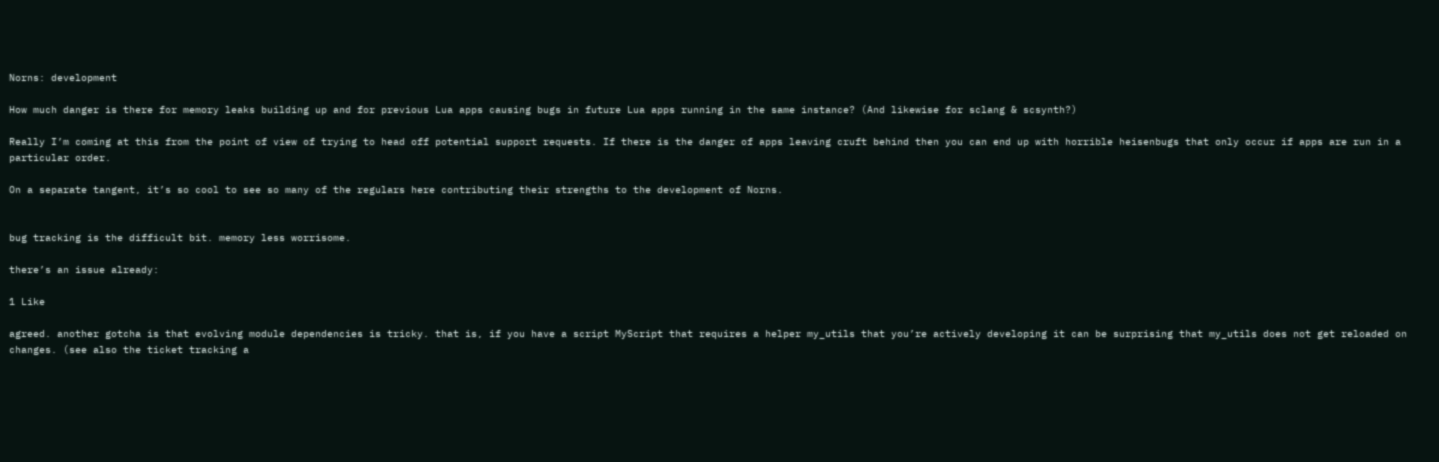Norns: development

How much danger is there for memory leaks building up and for previous Lua apps causing bugs in future Lua apps running in the same instance? (And likewise for sclang & scsynth?)

Really I’m coming at this from the point of view of trying to head off potential support requests. If there is the danger of apps leaving cruft behind then you can end up with horrible heisenbugs that only occur if apps are run in a particular order.

On a separate tangent, it’s so cool to see so many of the regulars here contributing their strengths to the development of Norns.


bug tracking is the difficult bit. memory less worrisome.

there’s an issue already:

1 Like

agreed. another gotcha is that evolving module dependencies is tricky. that is, if you have a script MyScript that requires a helper my_utils that you’re actively developing it can be surprising that my_utils does not get reloaded on changes. (see also the ticket tracking a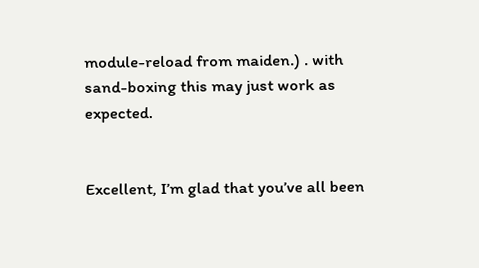module-reload from maiden.) . with sand-boxing this may just work as expected.


Excellent, I’m glad that you’ve all been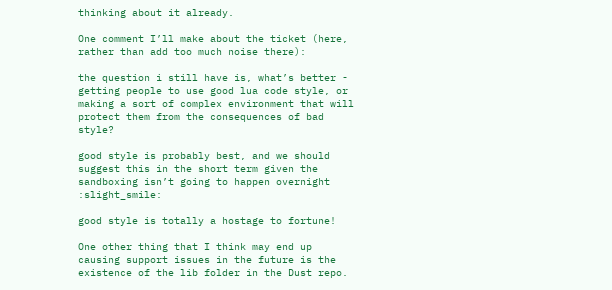thinking about it already.

One comment I’ll make about the ticket (here, rather than add too much noise there):

the question i still have is, what’s better - getting people to use good lua code style, or making a sort of complex environment that will protect them from the consequences of bad style?

good style is probably best, and we should suggest this in the short term given the sandboxing isn’t going to happen overnight :slight_smile:

good style is totally a hostage to fortune!

One other thing that I think may end up causing support issues in the future is the existence of the lib folder in the Dust repo.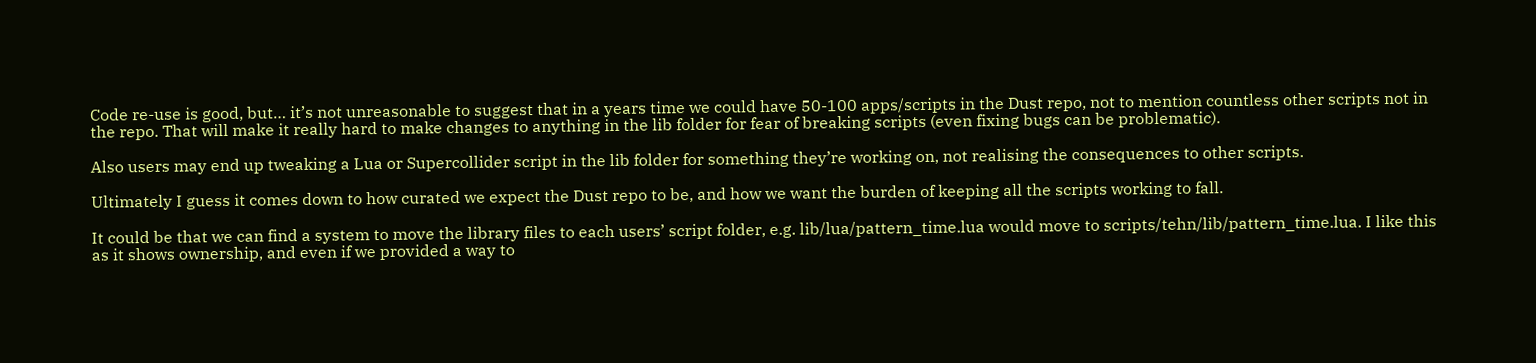Code re-use is good, but… it’s not unreasonable to suggest that in a years time we could have 50-100 apps/scripts in the Dust repo, not to mention countless other scripts not in the repo. That will make it really hard to make changes to anything in the lib folder for fear of breaking scripts (even fixing bugs can be problematic).

Also users may end up tweaking a Lua or Supercollider script in the lib folder for something they’re working on, not realising the consequences to other scripts.

Ultimately I guess it comes down to how curated we expect the Dust repo to be, and how we want the burden of keeping all the scripts working to fall.

It could be that we can find a system to move the library files to each users’ script folder, e.g. lib/lua/pattern_time.lua would move to scripts/tehn/lib/pattern_time.lua. I like this as it shows ownership, and even if we provided a way to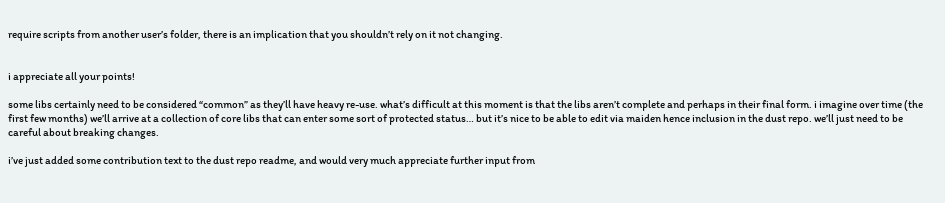require scripts from another user’s folder, there is an implication that you shouldn’t rely on it not changing.


i appreciate all your points!

some libs certainly need to be considered “common” as they’ll have heavy re-use. what’s difficult at this moment is that the libs aren’t complete and perhaps in their final form. i imagine over time (the first few months) we’ll arrive at a collection of core libs that can enter some sort of protected status… but it’s nice to be able to edit via maiden hence inclusion in the dust repo. we’ll just need to be careful about breaking changes.

i’ve just added some contribution text to the dust repo readme, and would very much appreciate further input from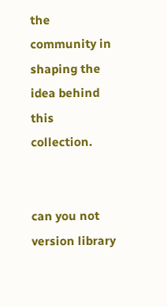the community in shaping the idea behind this collection.


can you not version library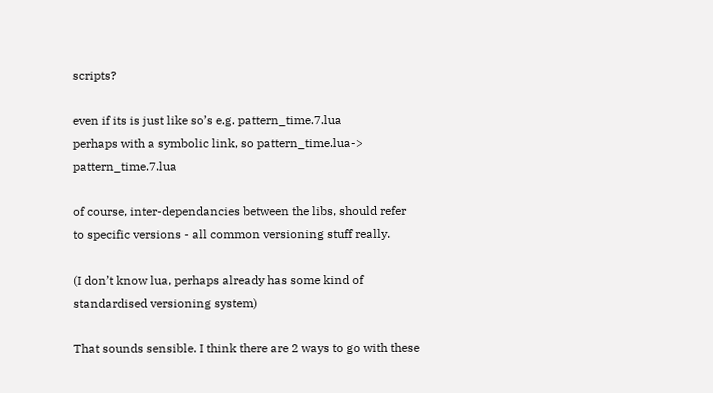scripts?

even if its is just like so’s e.g. pattern_time.7.lua
perhaps with a symbolic link, so pattern_time.lua-> pattern_time.7.lua

of course, inter-dependancies between the libs, should refer to specific versions - all common versioning stuff really.

(I don’t know lua, perhaps already has some kind of standardised versioning system)

That sounds sensible. I think there are 2 ways to go with these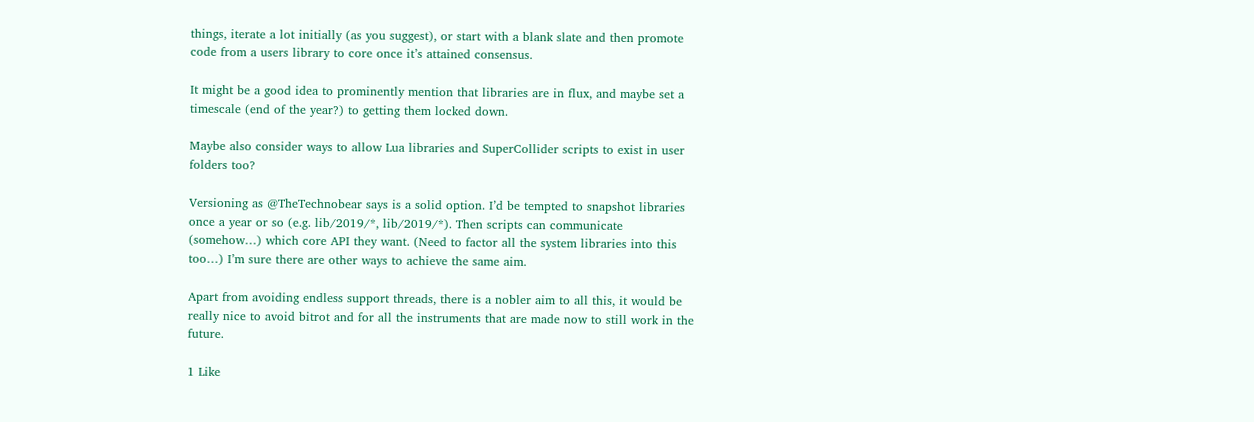things, iterate a lot initially (as you suggest), or start with a blank slate and then promote code from a users library to core once it’s attained consensus.

It might be a good idea to prominently mention that libraries are in flux, and maybe set a timescale (end of the year?) to getting them locked down.

Maybe also consider ways to allow Lua libraries and SuperCollider scripts to exist in user folders too?

Versioning as @TheTechnobear says is a solid option. I’d be tempted to snapshot libraries once a year or so (e.g. lib/2019/*, lib/2019/*). Then scripts can communicate (somehow…) which core API they want. (Need to factor all the system libraries into this too…) I’m sure there are other ways to achieve the same aim.

Apart from avoiding endless support threads, there is a nobler aim to all this, it would be really nice to avoid bitrot and for all the instruments that are made now to still work in the future.

1 Like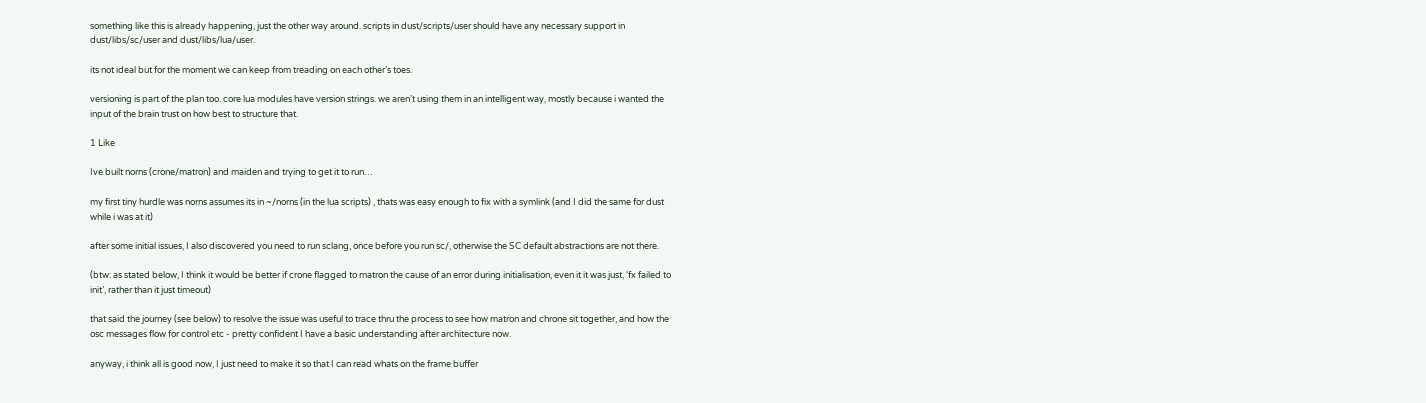something like this is already happening, just the other way around. scripts in dust/scripts/user should have any necessary support in dust/libs/sc/user and dust/libs/lua/user.

its not ideal but for the moment we can keep from treading on each other’s toes.

versioning is part of the plan too. core lua modules have version strings. we aren’t using them in an intelligent way, mostly because i wanted the input of the brain trust on how best to structure that.

1 Like

Ive built norns (crone/matron) and maiden and trying to get it to run…

my first tiny hurdle was norns assumes its in ~/norns (in the lua scripts) , thats was easy enough to fix with a symlink (and I did the same for dust while i was at it)

after some initial issues, I also discovered you need to run sclang, once before you run sc/, otherwise the SC default abstractions are not there.

(btw: as stated below, I think it would be better if crone flagged to matron the cause of an error during initialisation, even it it was just, ‘fx failed to init’, rather than it just timeout)

that said the journey (see below) to resolve the issue was useful to trace thru the process to see how matron and chrone sit together, and how the osc messages flow for control etc - pretty confident I have a basic understanding after architecture now.

anyway, i think all is good now, I just need to make it so that I can read whats on the frame buffer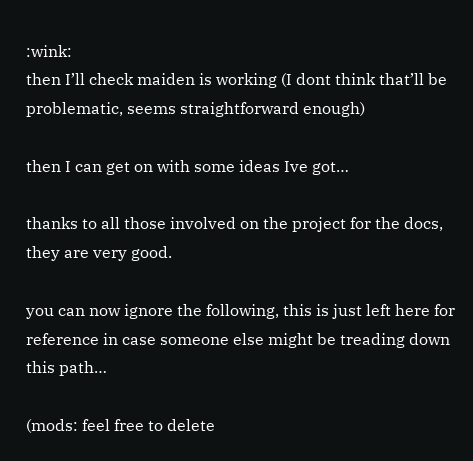:wink:
then I’ll check maiden is working (I dont think that’ll be problematic, seems straightforward enough)

then I can get on with some ideas Ive got…

thanks to all those involved on the project for the docs, they are very good.

you can now ignore the following, this is just left here for reference in case someone else might be treading down this path…

(mods: feel free to delete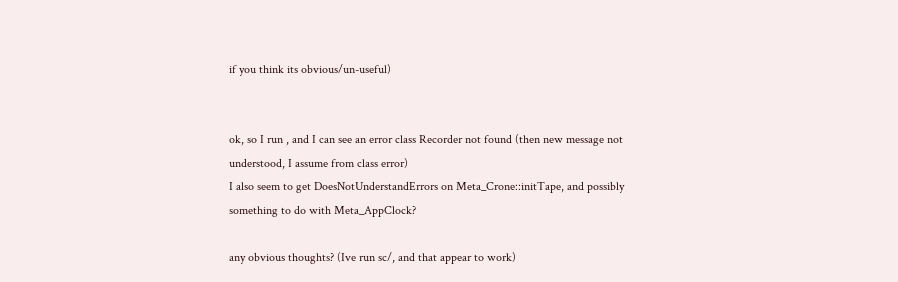if you think its obvious/un-useful)


ok, so I run , and I can see an error class Recorder not found (then new message not understood, I assume from class error)
I also seem to get DoesNotUnderstandErrors on Meta_Crone::initTape, and possibly something to do with Meta_AppClock?

any obvious thoughts? (Ive run sc/, and that appear to work)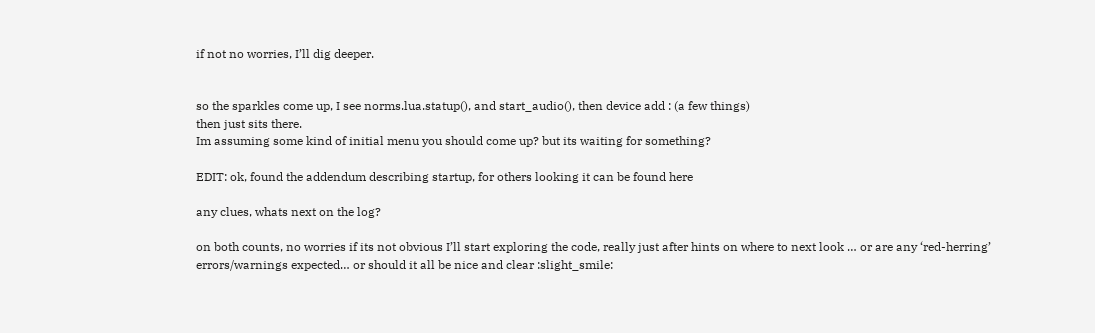if not no worries, I’ll dig deeper.


so the sparkles come up, I see norms.lua.statup(), and start_audio(), then device add : (a few things)
then just sits there.
Im assuming some kind of initial menu you should come up? but its waiting for something?

EDIT: ok, found the addendum describing startup, for others looking it can be found here

any clues, whats next on the log?

on both counts, no worries if its not obvious I’ll start exploring the code, really just after hints on where to next look … or are any ‘red-herring’ errors/warnings expected… or should it all be nice and clear :slight_smile: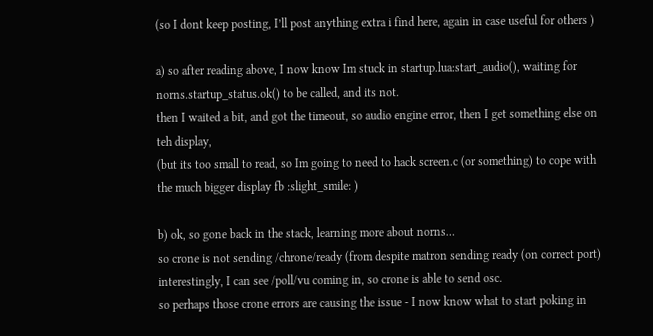(so I dont keep posting, I’ll post anything extra i find here, again in case useful for others )

a) so after reading above, I now know Im stuck in startup.lua:start_audio(), waiting for norns.startup_status.ok() to be called, and its not.
then I waited a bit, and got the timeout, so audio engine error, then I get something else on teh display,
(but its too small to read, so Im going to need to hack screen.c (or something) to cope with the much bigger display fb :slight_smile: )

b) ok, so gone back in the stack, learning more about norns…
so crone is not sending /chrone/ready (from despite matron sending ready (on correct port)
interestingly, I can see /poll/vu coming in, so crone is able to send osc.
so perhaps those crone errors are causing the issue - I now know what to start poking in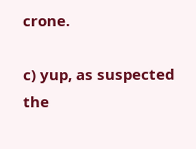crone.

c) yup, as suspected the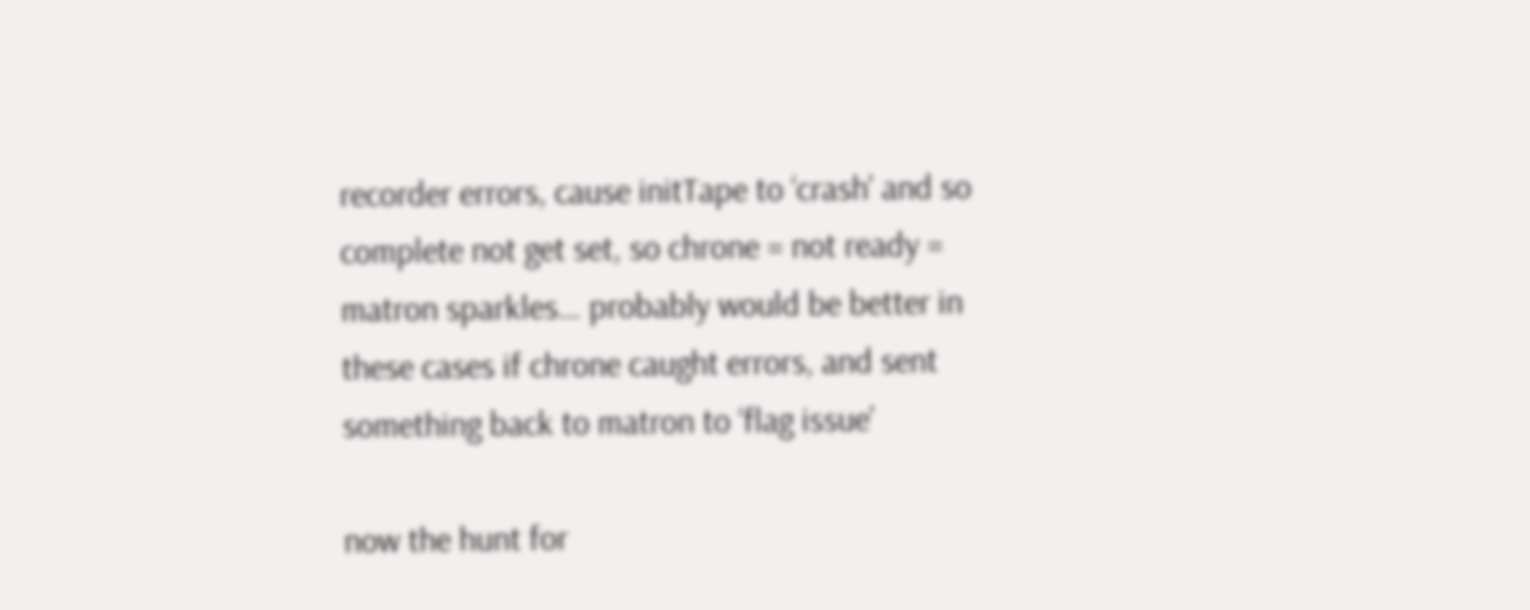recorder errors, cause initTape to ‘crash’ and so complete not get set, so chrone = not ready = matron sparkles… probably would be better in these cases if chrone caught errors, and sent something back to matron to ‘flag issue’

now the hunt for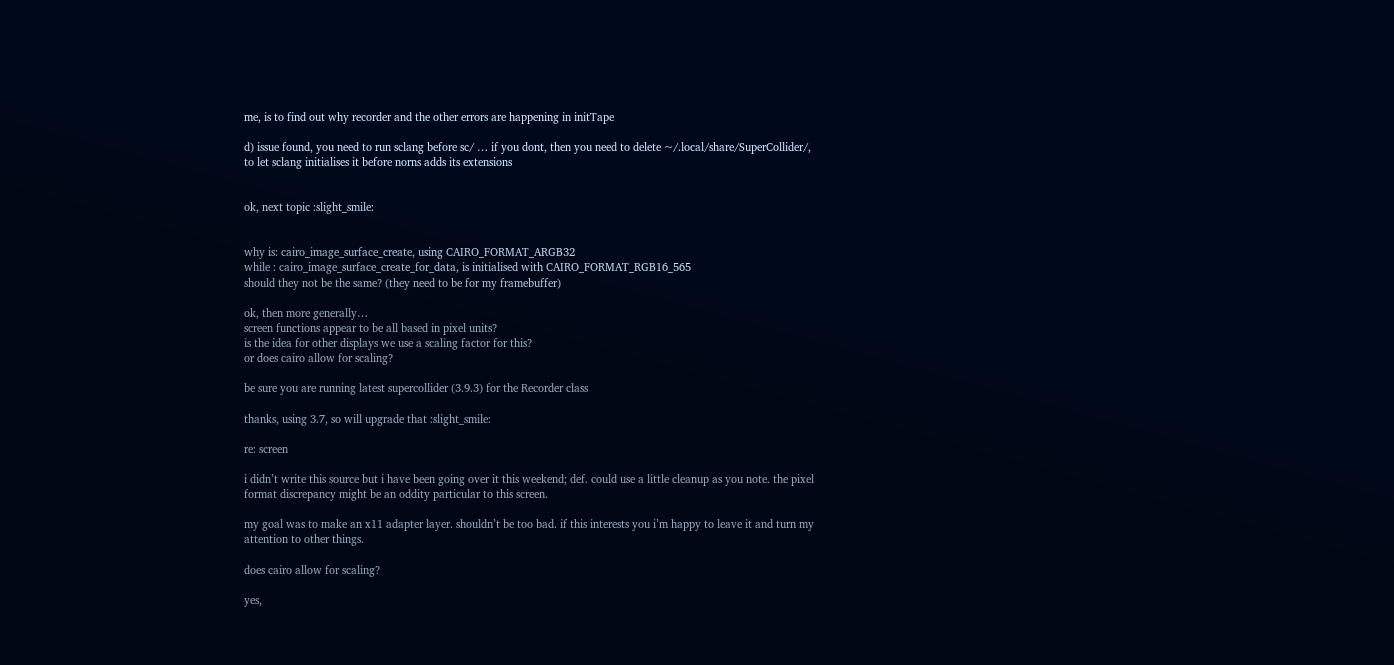me, is to find out why recorder and the other errors are happening in initTape

d) issue found, you need to run sclang before sc/ … if you dont, then you need to delete ~/.local/share/SuperCollider/, to let sclang initialises it before norns adds its extensions


ok, next topic :slight_smile:


why is: cairo_image_surface_create, using CAIRO_FORMAT_ARGB32
while : cairo_image_surface_create_for_data, is initialised with CAIRO_FORMAT_RGB16_565
should they not be the same? (they need to be for my framebuffer)

ok, then more generally…
screen functions appear to be all based in pixel units?
is the idea for other displays we use a scaling factor for this?
or does cairo allow for scaling?

be sure you are running latest supercollider (3.9.3) for the Recorder class

thanks, using 3.7, so will upgrade that :slight_smile:

re: screen

i didn’t write this source but i have been going over it this weekend; def. could use a little cleanup as you note. the pixel format discrepancy might be an oddity particular to this screen.

my goal was to make an x11 adapter layer. shouldn’t be too bad. if this interests you i’m happy to leave it and turn my attention to other things.

does cairo allow for scaling?

yes,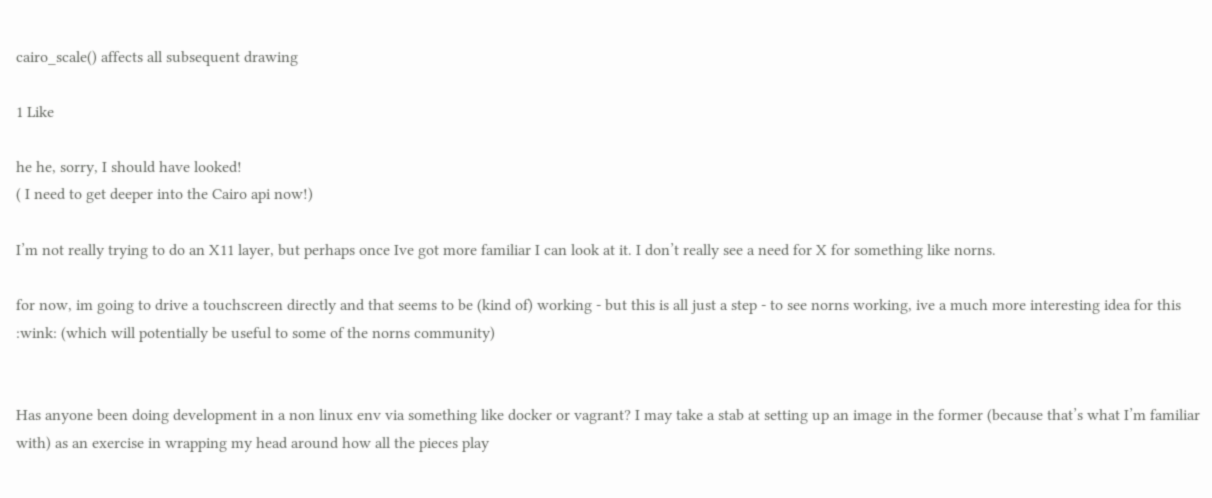cairo_scale() affects all subsequent drawing

1 Like

he he, sorry, I should have looked!
( I need to get deeper into the Cairo api now!)

I’m not really trying to do an X11 layer, but perhaps once Ive got more familiar I can look at it. I don’t really see a need for X for something like norns.

for now, im going to drive a touchscreen directly and that seems to be (kind of) working - but this is all just a step - to see norns working, ive a much more interesting idea for this :wink: (which will potentially be useful to some of the norns community)


Has anyone been doing development in a non linux env via something like docker or vagrant? I may take a stab at setting up an image in the former (because that’s what I’m familiar with) as an exercise in wrapping my head around how all the pieces play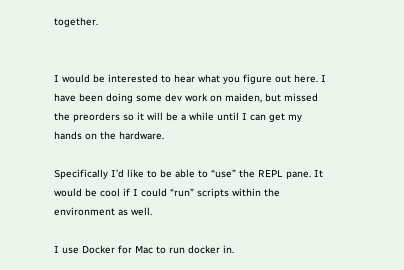together.


I would be interested to hear what you figure out here. I have been doing some dev work on maiden, but missed the preorders so it will be a while until I can get my hands on the hardware.

Specifically I’d like to be able to “use” the REPL pane. It would be cool if I could “run” scripts within the environment as well.

I use Docker for Mac to run docker in.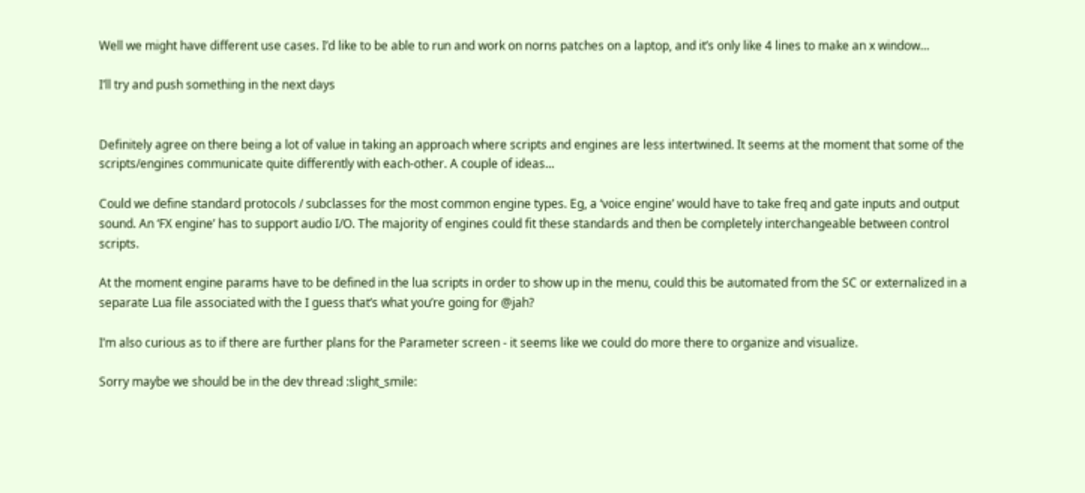Well we might have different use cases. I’d like to be able to run and work on norns patches on a laptop, and it’s only like 4 lines to make an x window…

I’ll try and push something in the next days


Definitely agree on there being a lot of value in taking an approach where scripts and engines are less intertwined. It seems at the moment that some of the scripts/engines communicate quite differently with each-other. A couple of ideas…

Could we define standard protocols / subclasses for the most common engine types. Eg, a ‘voice engine’ would have to take freq and gate inputs and output sound. An ‘FX engine’ has to support audio I/O. The majority of engines could fit these standards and then be completely interchangeable between control scripts.

At the moment engine params have to be defined in the lua scripts in order to show up in the menu, could this be automated from the SC or externalized in a separate Lua file associated with the I guess that’s what you’re going for @jah?

I’m also curious as to if there are further plans for the Parameter screen - it seems like we could do more there to organize and visualize.

Sorry maybe we should be in the dev thread :slight_smile: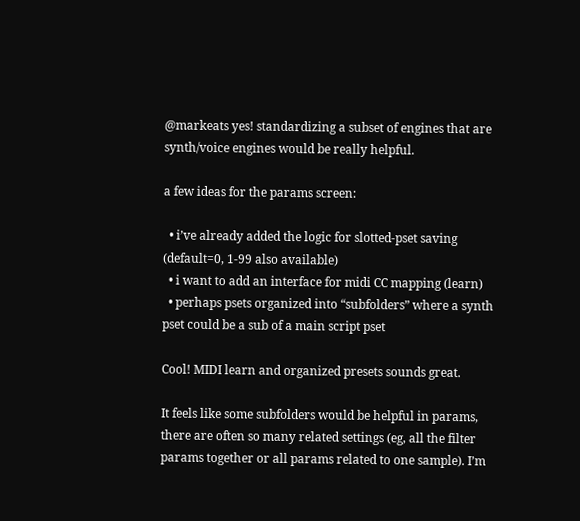@markeats yes! standardizing a subset of engines that are synth/voice engines would be really helpful.

a few ideas for the params screen:

  • i’ve already added the logic for slotted-pset saving (default=0, 1-99 also available)
  • i want to add an interface for midi CC mapping (learn)
  • perhaps psets organized into “subfolders” where a synth pset could be a sub of a main script pset

Cool! MIDI learn and organized presets sounds great.

It feels like some subfolders would be helpful in params, there are often so many related settings (eg, all the filter params together or all params related to one sample). I’m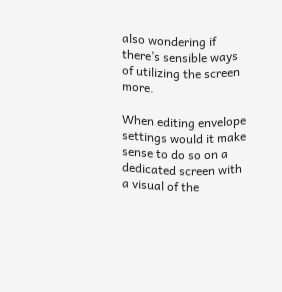also wondering if there’s sensible ways of utilizing the screen more.

When editing envelope settings would it make sense to do so on a dedicated screen with a visual of the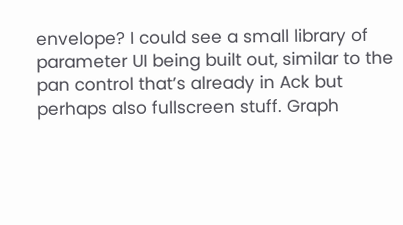envelope? I could see a small library of parameter UI being built out, similar to the pan control that’s already in Ack but perhaps also fullscreen stuff. Graph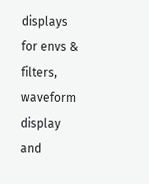displays for envs & filters, waveform display and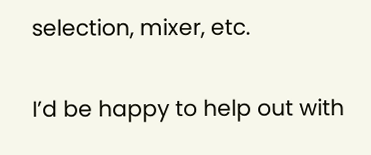selection, mixer, etc.

I’d be happy to help out with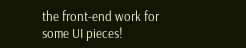the front-end work for some UI pieces!